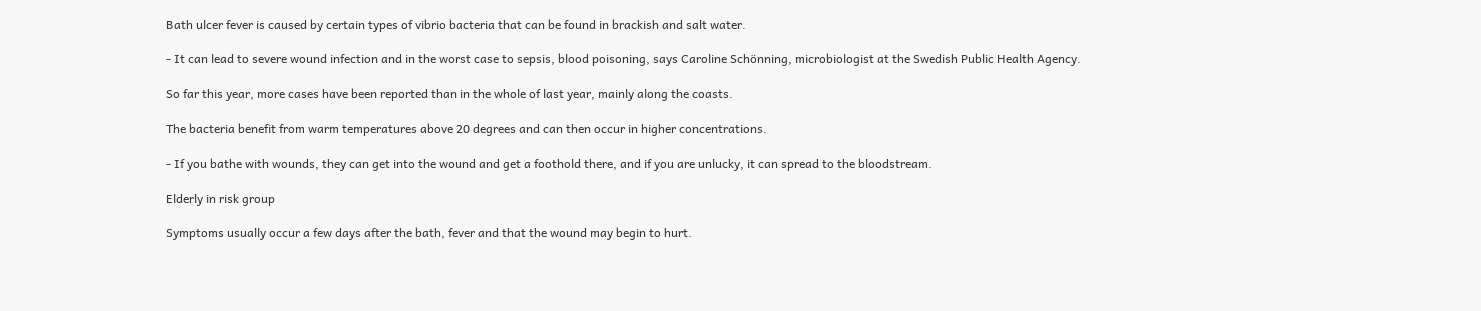Bath ulcer fever is caused by certain types of vibrio bacteria that can be found in brackish and salt water.

- It can lead to severe wound infection and in the worst case to sepsis, blood poisoning, says Caroline Schönning, microbiologist at the Swedish Public Health Agency.

So far this year, more cases have been reported than in the whole of last year, mainly along the coasts.

The bacteria benefit from warm temperatures above 20 degrees and can then occur in higher concentrations.

- If you bathe with wounds, they can get into the wound and get a foothold there, and if you are unlucky, it can spread to the bloodstream.

Elderly in risk group

Symptoms usually occur a few days after the bath, fever and that the wound may begin to hurt.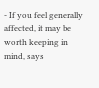- If you feel generally affected, it may be worth keeping in mind, says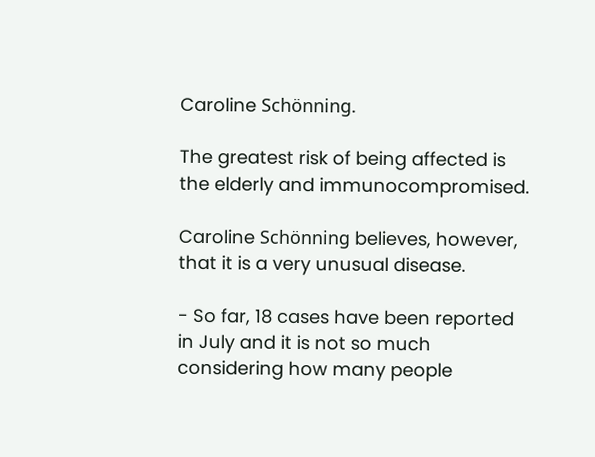Caroline Schönning.

The greatest risk of being affected is the elderly and immunocompromised.

Caroline Schönning believes, however, that it is a very unusual disease.

- So far, 18 cases have been reported in July and it is not so much considering how many people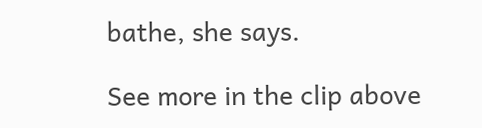bathe, she says.

See more in the clip above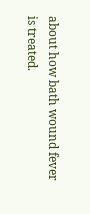about how bath wound fever is treated.